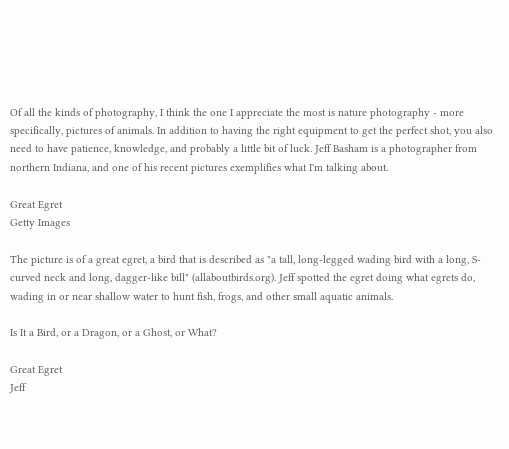Of all the kinds of photography, I think the one I appreciate the most is nature photography - more specifically, pictures of animals. In addition to having the right equipment to get the perfect shot, you also need to have patience, knowledge, and probably a little bit of luck. Jeff Basham is a photographer from northern Indiana, and one of his recent pictures exemplifies what I'm talking about.

Great Egret
Getty Images

The picture is of a great egret, a bird that is described as "a tall, long-legged wading bird with a long, S-curved neck and long, dagger-like bill" (allaboutbirds.org). Jeff spotted the egret doing what egrets do, wading in or near shallow water to hunt fish, frogs, and other small aquatic animals.

Is It a Bird, or a Dragon, or a Ghost, or What?

Great Egret
Jeff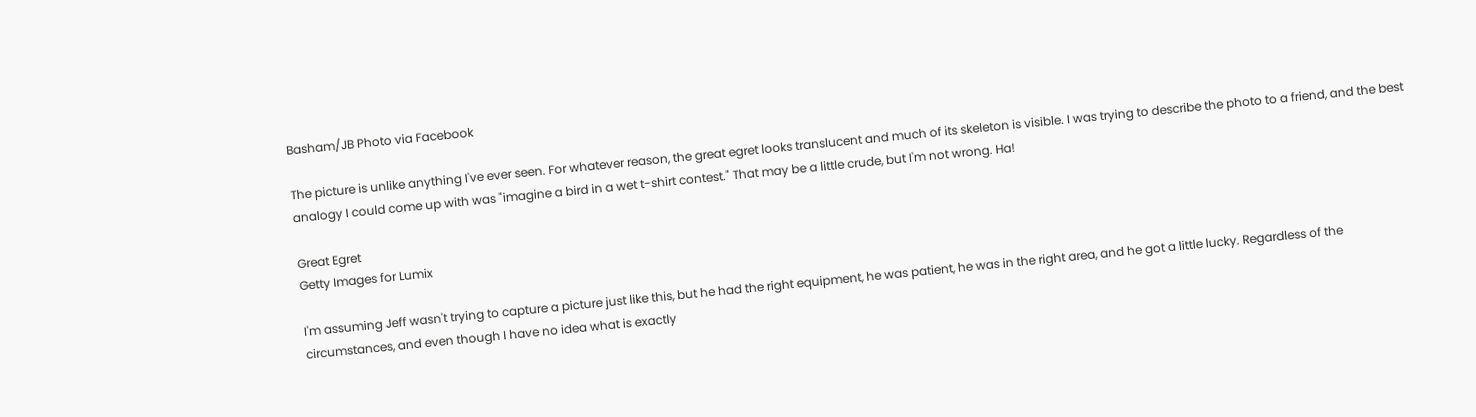Basham/JB Photo via Facebook

The picture is unlike anything I've ever seen. For whatever reason, the great egret looks translucent and much of its skeleton is visible. I was trying to describe the photo to a friend, and the best analogy I could come up with was "imagine a bird in a wet t-shirt contest." That may be a little crude, but I'm not wrong. Ha!

Great Egret
Getty Images for Lumix

I'm assuming Jeff wasn't trying to capture a picture just like this, but he had the right equipment, he was patient, he was in the right area, and he got a little lucky. Regardless of the circumstances, and even though I have no idea what is exactly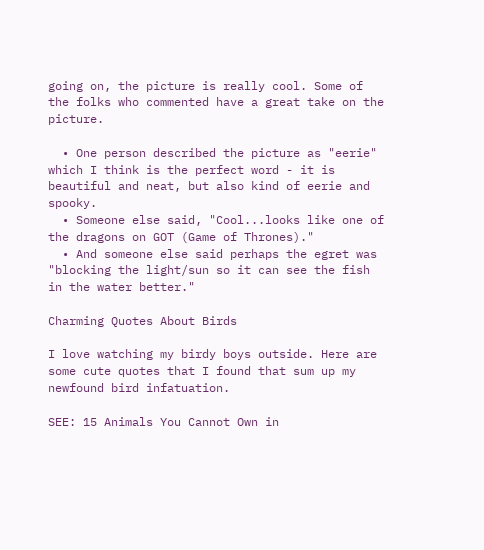going on, the picture is really cool. Some of the folks who commented have a great take on the picture.

  • One person described the picture as "eerie" which I think is the perfect word - it is beautiful and neat, but also kind of eerie and spooky.
  • Someone else said, "Cool...looks like one of the dragons on GOT (Game of Thrones)."
  • And someone else said perhaps the egret was "blocking the light/sun so it can see the fish in the water better."

Charming Quotes About Birds

I love watching my birdy boys outside. Here are some cute quotes that I found that sum up my newfound bird infatuation.

SEE: 15 Animals You Cannot Own in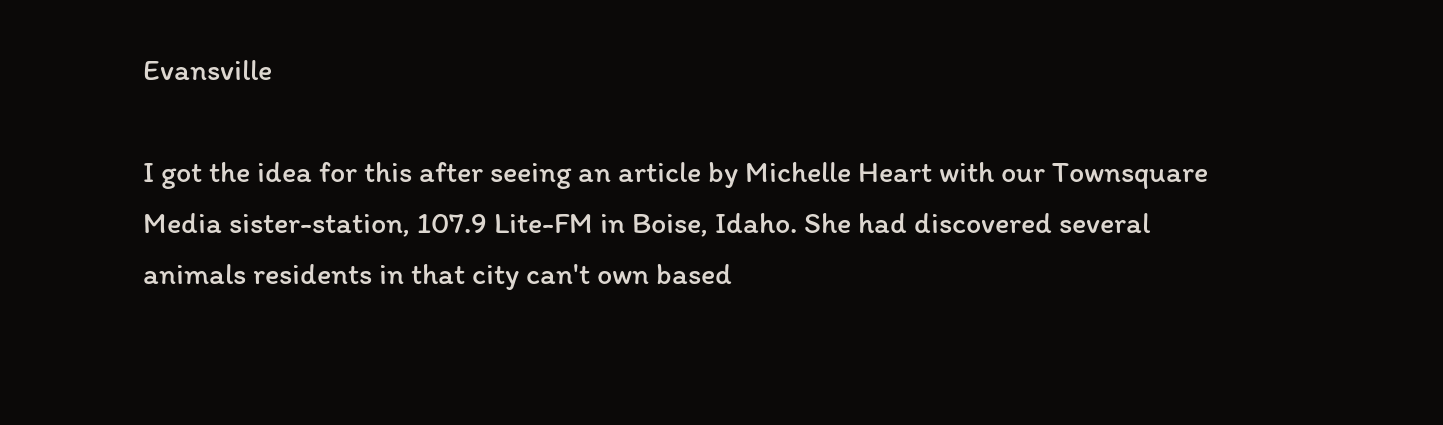Evansville

I got the idea for this after seeing an article by Michelle Heart with our Townsquare Media sister-station, 107.9 Lite-FM in Boise, Idaho. She had discovered several animals residents in that city can't own based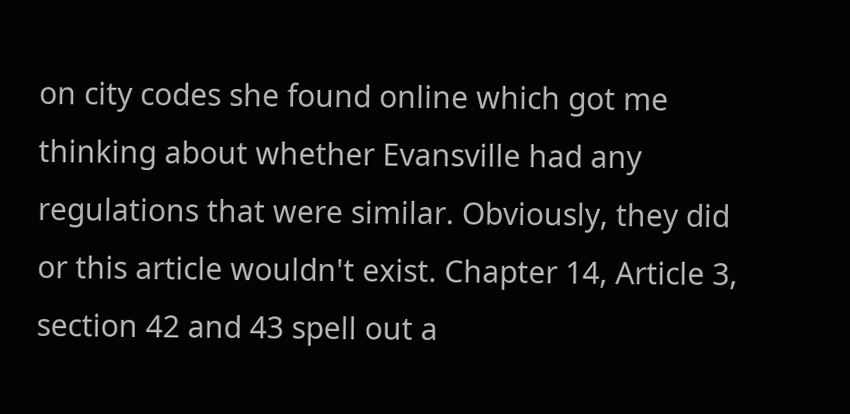on city codes she found online which got me thinking about whether Evansville had any regulations that were similar. Obviously, they did or this article wouldn't exist. Chapter 14, Article 3, section 42 and 43 spell out a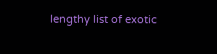lengthy list of exotic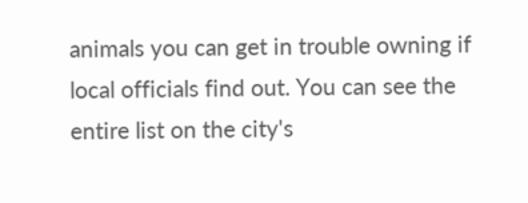animals you can get in trouble owning if local officials find out. You can see the entire list on the city's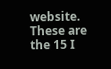website. These are the 15 I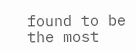found to be the most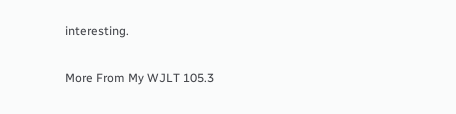interesting.

More From My WJLT 105.3